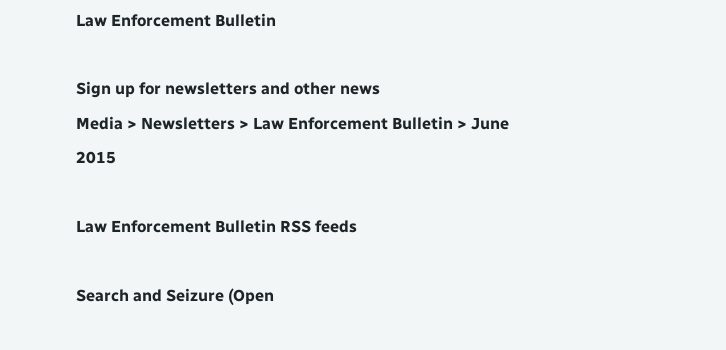Law Enforcement Bulletin

Sign up for newsletters and other news
Media > Newsletters > Law Enforcement Bulletin > June 2015

Law Enforcement Bulletin RSS feeds

Search and Seizure (Open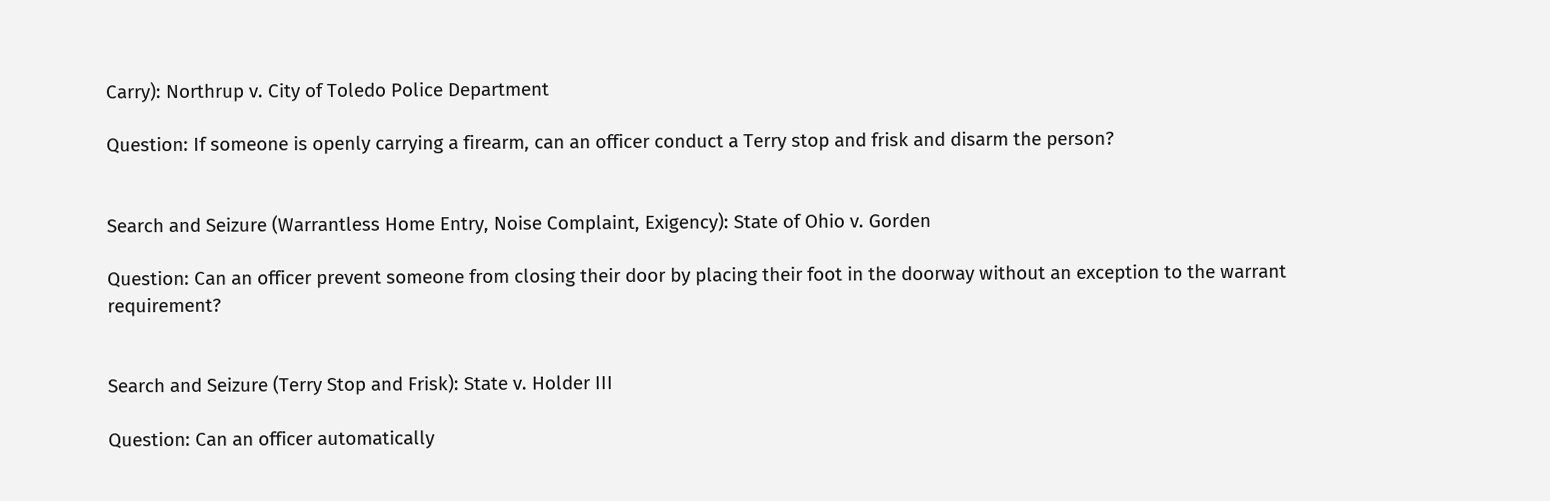Carry): Northrup v. City of Toledo Police Department

Question: If someone is openly carrying a firearm, can an officer conduct a Terry stop and frisk and disarm the person?


Search and Seizure (Warrantless Home Entry, Noise Complaint, Exigency): State of Ohio v. Gorden

Question: Can an officer prevent someone from closing their door by placing their foot in the doorway without an exception to the warrant requirement?


Search and Seizure (Terry Stop and Frisk): State v. Holder III

Question: Can an officer automatically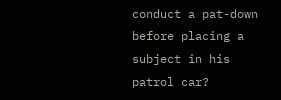conduct a pat-down before placing a subject in his patrol car?